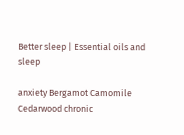Better sleep | Essential oils and sleep

anxiety Bergamot Camomile Cedarwood chronic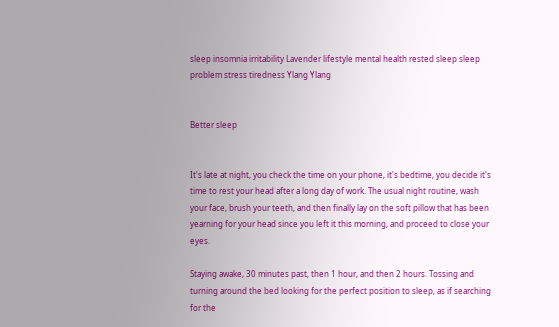sleep insomnia irritability Lavender lifestyle mental health rested sleep sleep problem stress tiredness Ylang Ylang


Better sleep


It's late at night, you check the time on your phone, it's bedtime, you decide it's time to rest your head after a long day of work. The usual night routine, wash your face, brush your teeth, and then finally lay on the soft pillow that has been yearning for your head since you left it this morning, and proceed to close your eyes.

Staying awake, 30 minutes past, then 1 hour, and then 2 hours. Tossing and turning around the bed looking for the perfect position to sleep, as if searching for the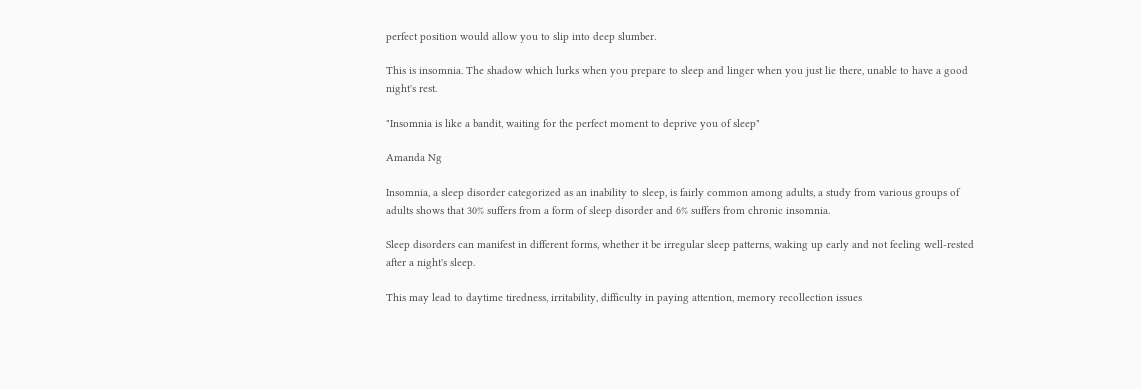perfect position would allow you to slip into deep slumber.

This is insomnia. The shadow which lurks when you prepare to sleep and linger when you just lie there, unable to have a good night's rest.

"Insomnia is like a bandit, waiting for the perfect moment to deprive you of sleep"

Amanda Ng

Insomnia, a sleep disorder categorized as an inability to sleep, is fairly common among adults, a study from various groups of adults shows that 30% suffers from a form of sleep disorder and 6% suffers from chronic insomnia.

Sleep disorders can manifest in different forms, whether it be irregular sleep patterns, waking up early and not feeling well-rested after a night's sleep.

This may lead to daytime tiredness, irritability, difficulty in paying attention, memory recollection issues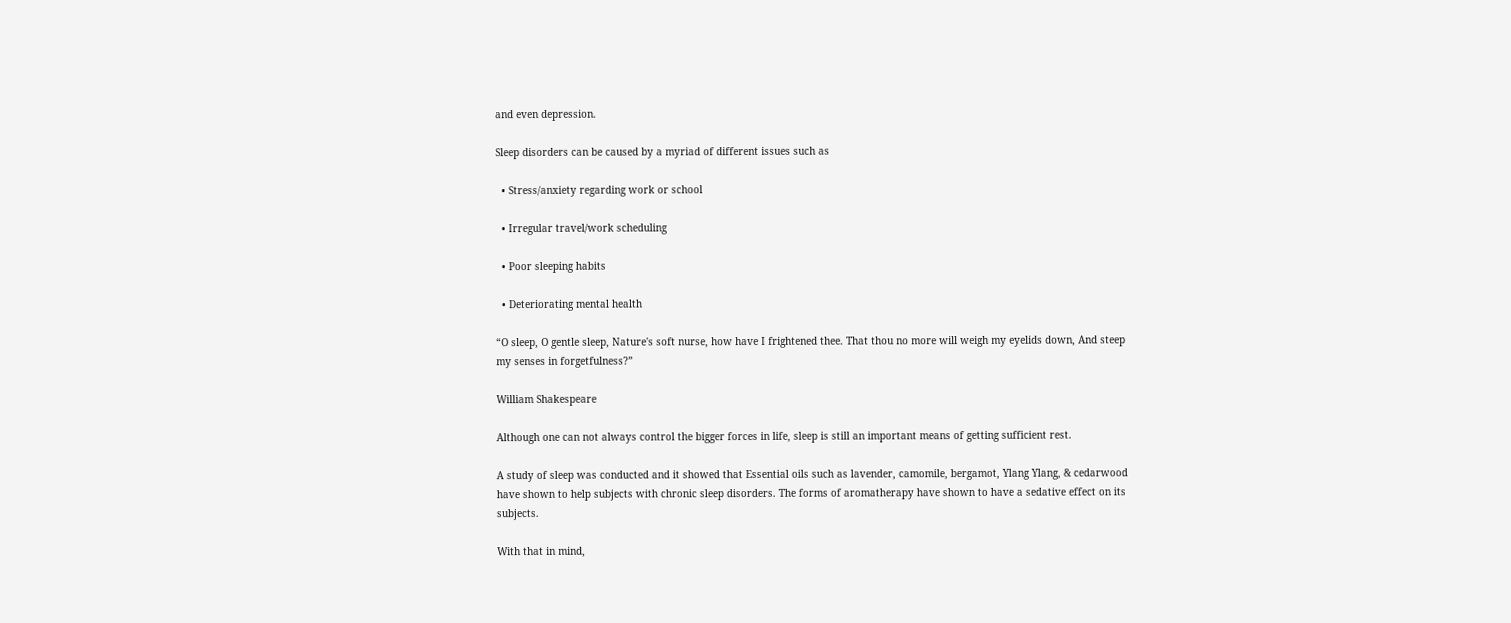and even depression.

Sleep disorders can be caused by a myriad of different issues such as

  • Stress/anxiety regarding work or school

  • Irregular travel/work scheduling

  • Poor sleeping habits

  • Deteriorating mental health

“O sleep, O gentle sleep, Nature's soft nurse, how have I frightened thee. That thou no more will weigh my eyelids down, And steep my senses in forgetfulness?”

William Shakespeare

Although one can not always control the bigger forces in life, sleep is still an important means of getting sufficient rest.

A study of sleep was conducted and it showed that Essential oils such as lavender, camomile, bergamot, Ylang Ylang, & cedarwood have shown to help subjects with chronic sleep disorders. The forms of aromatherapy have shown to have a sedative effect on its subjects.

With that in mind,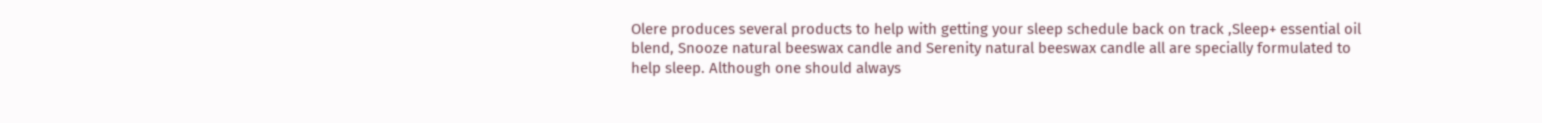Olere produces several products to help with getting your sleep schedule back on track ,Sleep+ essential oil blend, Snooze natural beeswax candle and Serenity natural beeswax candle all are specially formulated to help sleep. Although one should always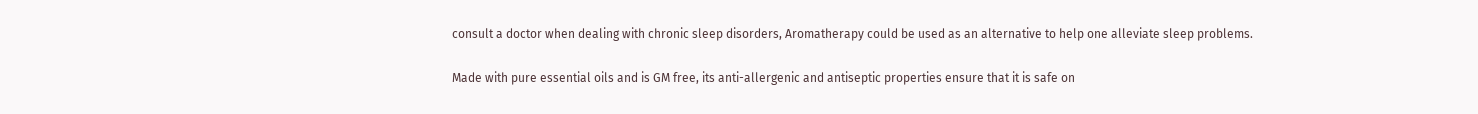consult a doctor when dealing with chronic sleep disorders, Aromatherapy could be used as an alternative to help one alleviate sleep problems.

Made with pure essential oils and is GM free, its anti-allergenic and antiseptic properties ensure that it is safe on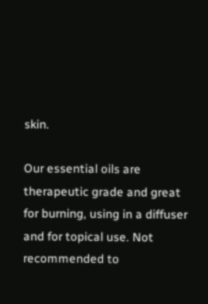skin.

Our essential oils are therapeutic grade and great for burning, using in a diffuser and for topical use. Not recommended to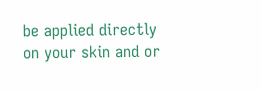be applied directly on your skin and or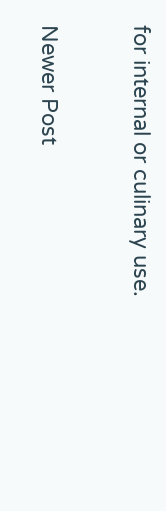for internal or culinary use.


Newer Post